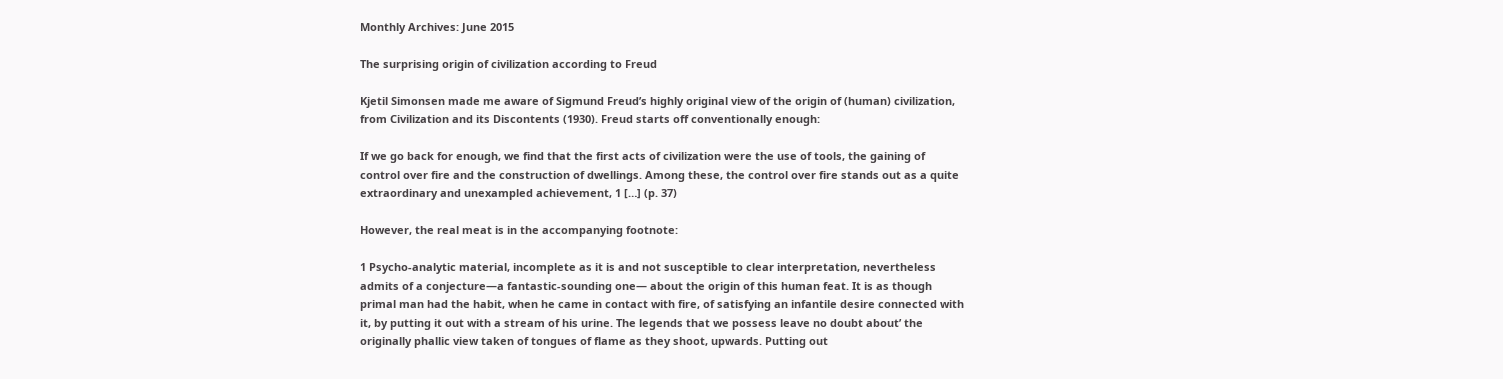Monthly Archives: June 2015

The surprising origin of civilization according to Freud

Kjetil Simonsen made me aware of Sigmund Freud’s highly original view of the origin of (human) civilization, from Civilization and its Discontents (1930). Freud starts off conventionally enough:

If we go back for enough, we find that the first acts of civilization were the use of tools, the gaining of control over fire and the construction of dwellings. Among these, the control over fire stands out as a quite extraordinary and unexampled achievement, 1 […] (p. 37)

However, the real meat is in the accompanying footnote:

1 Psycho-analytic material, incomplete as it is and not susceptible to clear interpretation, nevertheless admits of a conjecture—a fantastic-sounding one— about the origin of this human feat. It is as though primal man had the habit, when he came in contact with fire, of satisfying an infantile desire connected with it, by putting it out with a stream of his urine. The legends that we possess leave no doubt about’ the originally phallic view taken of tongues of flame as they shoot, upwards. Putting out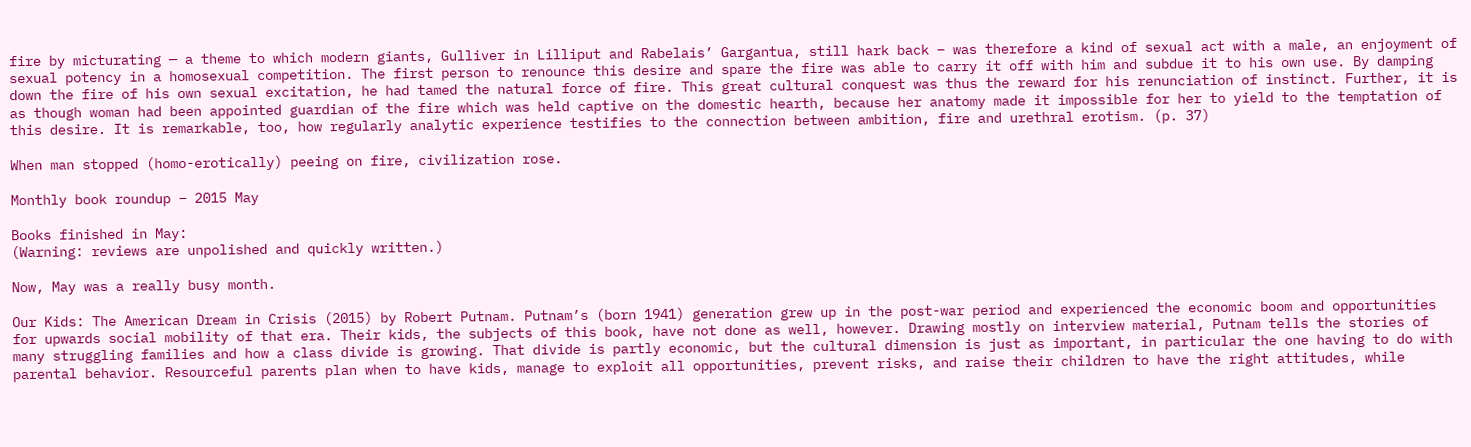fire by micturating — a theme to which modern giants, Gulliver in Lilliput and Rabelais’ Gargantua, still hark back – was therefore a kind of sexual act with a male, an enjoyment of sexual potency in a homosexual competition. The first person to renounce this desire and spare the fire was able to carry it off with him and subdue it to his own use. By damping down the fire of his own sexual excitation, he had tamed the natural force of fire. This great cultural conquest was thus the reward for his renunciation of instinct. Further, it is as though woman had been appointed guardian of the fire which was held captive on the domestic hearth, because her anatomy made it impossible for her to yield to the temptation of this desire. It is remarkable, too, how regularly analytic experience testifies to the connection between ambition, fire and urethral erotism. (p. 37)

When man stopped (homo-erotically) peeing on fire, civilization rose.

Monthly book roundup – 2015 May

Books finished in May:
(Warning: reviews are unpolished and quickly written.)

Now, May was a really busy month.

Our Kids: The American Dream in Crisis (2015) by Robert Putnam. Putnam’s (born 1941) generation grew up in the post-war period and experienced the economic boom and opportunities for upwards social mobility of that era. Their kids, the subjects of this book, have not done as well, however. Drawing mostly on interview material, Putnam tells the stories of many struggling families and how a class divide is growing. That divide is partly economic, but the cultural dimension is just as important, in particular the one having to do with parental behavior. Resourceful parents plan when to have kids, manage to exploit all opportunities, prevent risks, and raise their children to have the right attitudes, while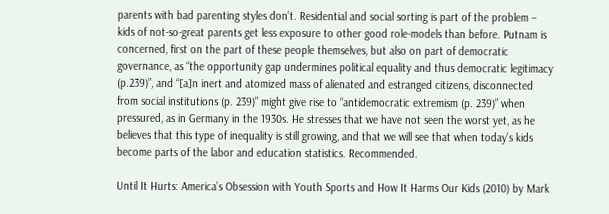parents with bad parenting styles don’t. Residential and social sorting is part of the problem – kids of not-so-great parents get less exposure to other good role-models than before. Putnam is concerned, first on the part of these people themselves, but also on part of democratic governance, as “the opportunity gap undermines political equality and thus democratic legitimacy (p.239)”, and “[a]n inert and atomized mass of alienated and estranged citizens, disconnected from social institutions (p. 239)” might give rise to “antidemocratic extremism (p. 239)” when pressured, as in Germany in the 1930s. He stresses that we have not seen the worst yet, as he believes that this type of inequality is still growing, and that we will see that when today’s kids become parts of the labor and education statistics. Recommended.

Until It Hurts: America’s Obsession with Youth Sports and How It Harms Our Kids (2010) by Mark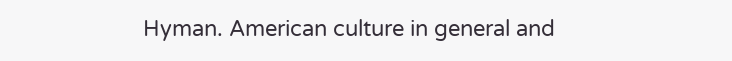Hyman. American culture in general and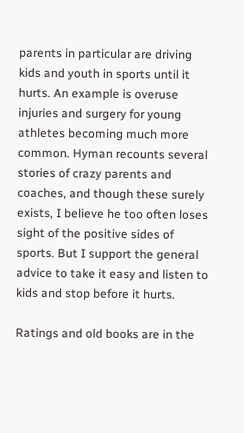parents in particular are driving kids and youth in sports until it hurts. An example is overuse injuries and surgery for young athletes becoming much more common. Hyman recounts several stories of crazy parents and coaches, and though these surely exists, I believe he too often loses sight of the positive sides of sports. But I support the general advice to take it easy and listen to kids and stop before it hurts.

Ratings and old books are in the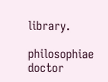library.

philosophiae doctor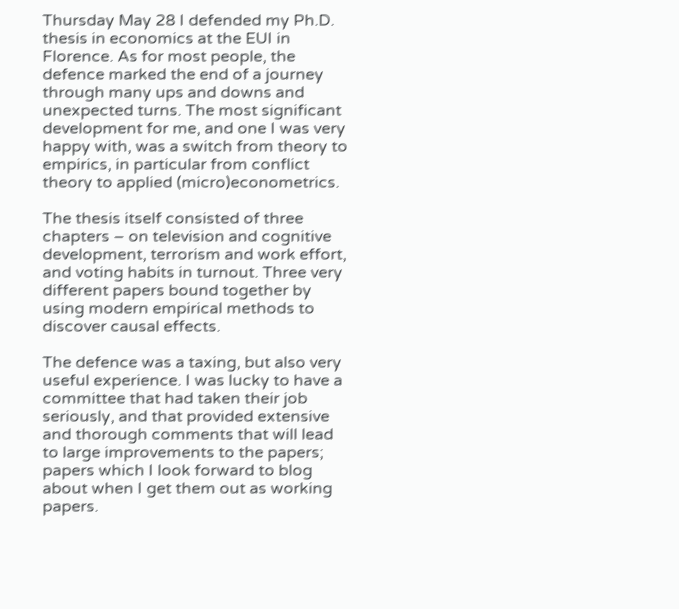Thursday May 28 I defended my Ph.D. thesis in economics at the EUI in Florence. As for most people, the defence marked the end of a journey through many ups and downs and unexpected turns. The most significant development for me, and one I was very happy with, was a switch from theory to empirics, in particular from conflict theory to applied (micro)econometrics.

The thesis itself consisted of three chapters – on television and cognitive development, terrorism and work effort, and voting habits in turnout. Three very different papers bound together by using modern empirical methods to discover causal effects.

The defence was a taxing, but also very useful experience. I was lucky to have a committee that had taken their job seriously, and that provided extensive and thorough comments that will lead to large improvements to the papers; papers which I look forward to blog about when I get them out as working papers.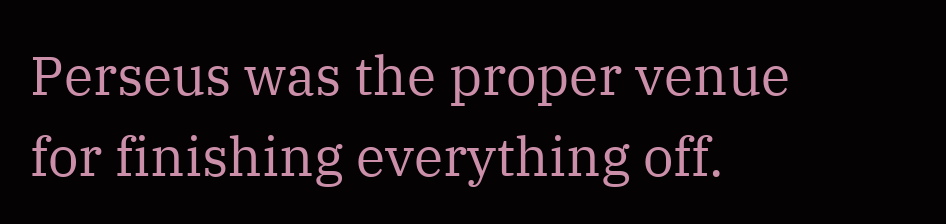Perseus was the proper venue for finishing everything off.